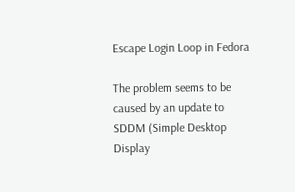Escape Login Loop in Fedora

The problem seems to be caused by an update to SDDM (Simple Desktop Display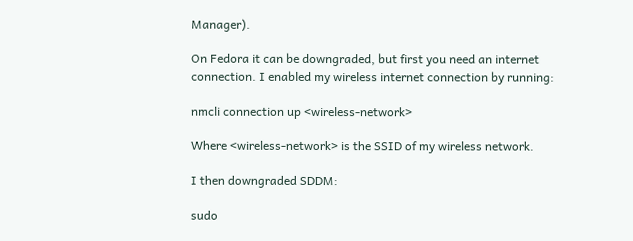Manager).

On Fedora it can be downgraded, but first you need an internet connection. I enabled my wireless internet connection by running:

nmcli connection up <wireless-network>

Where <wireless-network> is the SSID of my wireless network.

I then downgraded SDDM:

sudo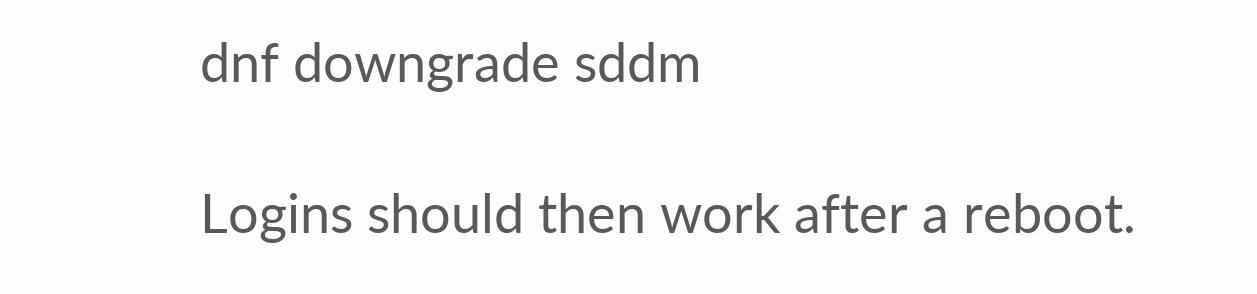dnf downgrade sddm

Logins should then work after a reboot.